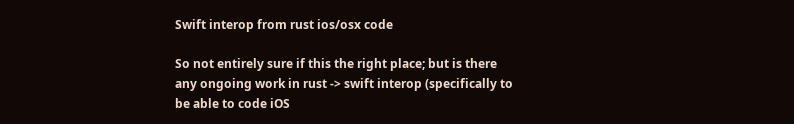Swift interop from rust ios/osx code

So not entirely sure if this the right place; but is there any ongoing work in rust -> swift interop (specifically to be able to code iOS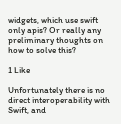widgets, which use swift only apis? Or really any preliminary thoughts on how to solve this?

1 Like

Unfortunately there is no direct interoperability with Swift, and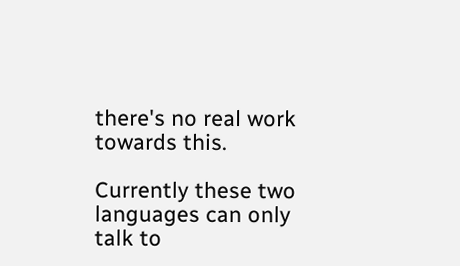there's no real work towards this.

Currently these two languages can only talk to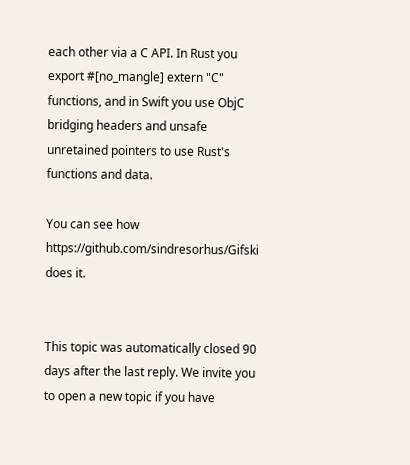each other via a C API. In Rust you export #[no_mangle] extern "C" functions, and in Swift you use ObjC bridging headers and unsafe unretained pointers to use Rust's functions and data.

You can see how https://github.com/sindresorhus/Gifski does it.


This topic was automatically closed 90 days after the last reply. We invite you to open a new topic if you have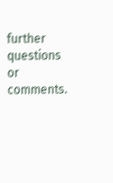further questions or comments.